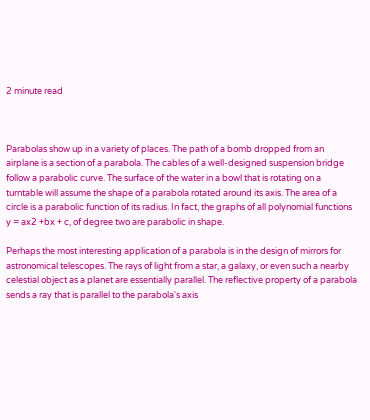2 minute read



Parabolas show up in a variety of places. The path of a bomb dropped from an airplane is a section of a parabola. The cables of a well-designed suspension bridge follow a parabolic curve. The surface of the water in a bowl that is rotating on a turntable will assume the shape of a parabola rotated around its axis. The area of a circle is a parabolic function of its radius. In fact, the graphs of all polynomial functions y = ax2 +bx + c, of degree two are parabolic in shape.

Perhaps the most interesting application of a parabola is in the design of mirrors for astronomical telescopes. The rays of light from a star, a galaxy, or even such a nearby celestial object as a planet are essentially parallel. The reflective property of a parabola sends a ray that is parallel to the parabola's axis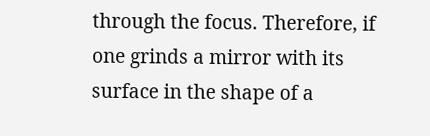through the focus. Therefore, if one grinds a mirror with its surface in the shape of a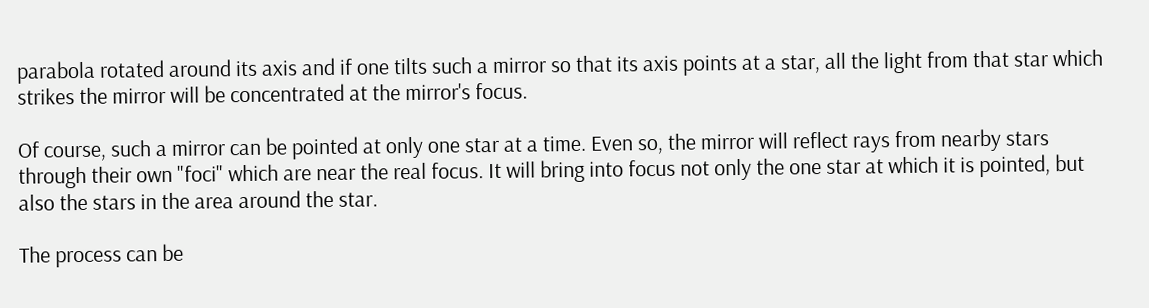parabola rotated around its axis and if one tilts such a mirror so that its axis points at a star, all the light from that star which strikes the mirror will be concentrated at the mirror's focus.

Of course, such a mirror can be pointed at only one star at a time. Even so, the mirror will reflect rays from nearby stars through their own "foci" which are near the real focus. It will bring into focus not only the one star at which it is pointed, but also the stars in the area around the star.

The process can be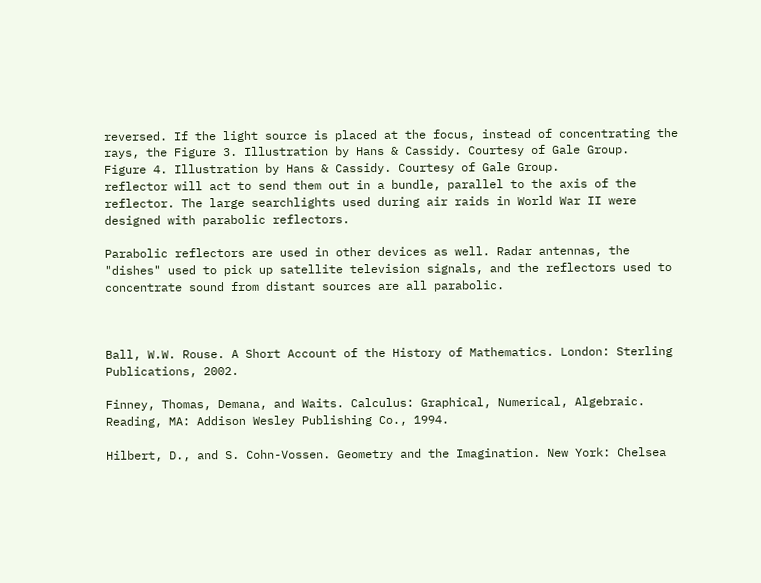reversed. If the light source is placed at the focus, instead of concentrating the rays, the Figure 3. Illustration by Hans & Cassidy. Courtesy of Gale Group.
Figure 4. Illustration by Hans & Cassidy. Courtesy of Gale Group.
reflector will act to send them out in a bundle, parallel to the axis of the reflector. The large searchlights used during air raids in World War II were designed with parabolic reflectors.

Parabolic reflectors are used in other devices as well. Radar antennas, the "dishes" used to pick up satellite television signals, and the reflectors used to concentrate sound from distant sources are all parabolic.



Ball, W.W. Rouse. A Short Account of the History of Mathematics. London: Sterling Publications, 2002.

Finney, Thomas, Demana, and Waits. Calculus: Graphical, Numerical, Algebraic. Reading, MA: Addison Wesley Publishing Co., 1994.

Hilbert, D., and S. Cohn-Vossen. Geometry and the Imagination. New York: Chelsea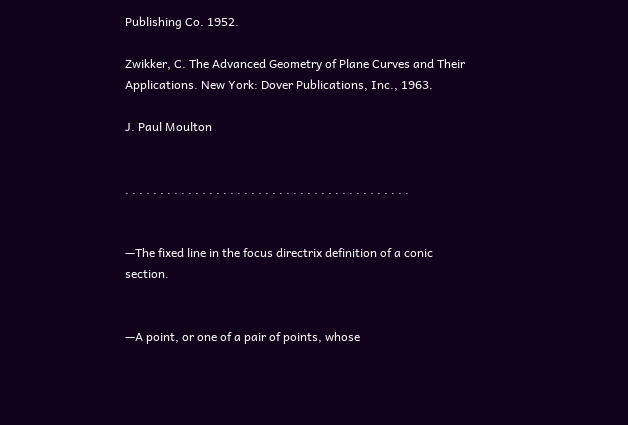Publishing Co. 1952.

Zwikker, C. The Advanced Geometry of Plane Curves and Their Applications. New York: Dover Publications, Inc., 1963.

J. Paul Moulton


. . . . . . . . . . . . . . . . . . . . . . . . . . . . . . . . . . . . . . . . .


—The fixed line in the focus directrix definition of a conic section.


—A point, or one of a pair of points, whose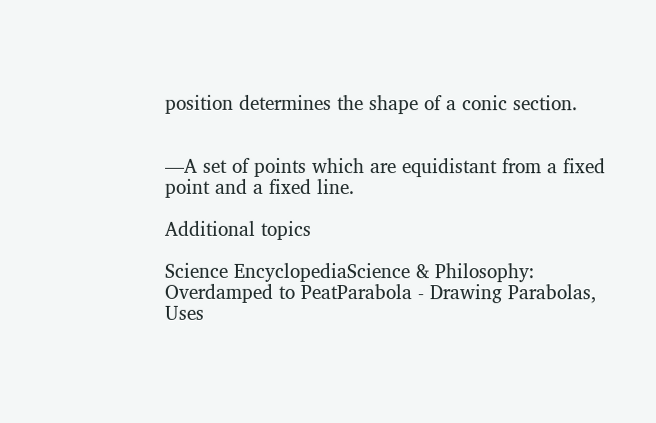position determines the shape of a conic section.


—A set of points which are equidistant from a fixed point and a fixed line.

Additional topics

Science EncyclopediaScience & Philosophy: Overdamped to PeatParabola - Drawing Parabolas, Uses